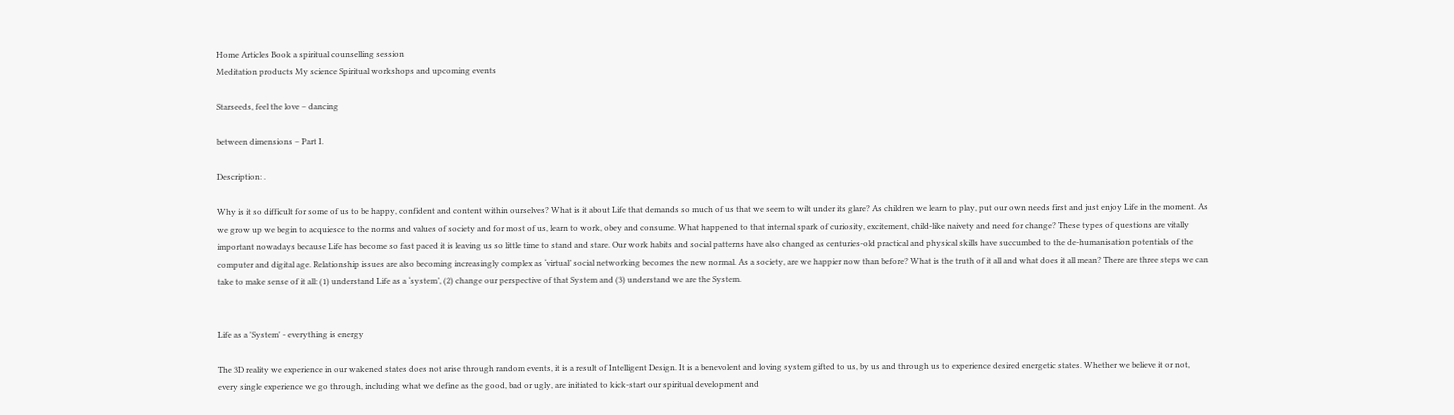Home Articles Book a spiritual counselling session
Meditation products My science Spiritual workshops and upcoming events

Starseeds, feel the love – dancing

between dimensions – Part I.

Description: .

Why is it so difficult for some of us to be happy, confident and content within ourselves? What is it about Life that demands so much of us that we seem to wilt under its glare? As children we learn to play, put our own needs first and just enjoy Life in the moment. As we grow up we begin to acquiesce to the norms and values of society and for most of us, learn to work, obey and consume. What happened to that internal spark of curiosity, excitement, child-like naivety and need for change? These types of questions are vitally important nowadays because Life has become so fast paced it is leaving us so little time to stand and stare. Our work habits and social patterns have also changed as centuries-old practical and physical skills have succumbed to the de-humanisation potentials of the computer and digital age. Relationship issues are also becoming increasingly complex as ‘virtual’ social networking becomes the new normal. As a society, are we happier now than before? What is the truth of it all and what does it all mean? There are three steps we can take to make sense of it all: (1) understand Life as a ‘system’, (2) change our perspective of that System and (3) understand we are the System.


Life as a 'System' - everything is energy

The 3D reality we experience in our wakened states does not arise through random events, it is a result of Intelligent Design. It is a benevolent and loving system gifted to us, by us and through us to experience desired energetic states. Whether we believe it or not, every single experience we go through, including what we define as the good, bad or ugly, are initiated to kick-start our spiritual development and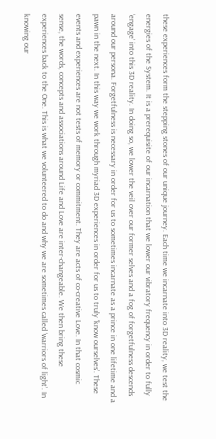these experiences form the stepping stones of our unique journey. Each time we incarnate into 3D reality, we test the energies of the System. It is a prerequisite of our incarnation that we lower our vibratory frequency in order to fully ‘engage’ into this 3D reality. In doing so, we lower the veil over our former selves and a fog of forgetfulness descends around our persona. Forgetfulness is necessary in order for us to sometimes incarnate as a prince in one lifetime and a pawn in the next. In this way we work through myriad 3D experiences in order for us to truly ‘know ourselves’. These events and experiences are not tests of memory or commitment. They are acts of co-creative Love. In that cosmic sense, the words, concepts and associations around Life and Love are inter-changeable. We then bring these experiences back to the One. This is what we volunteered to do and why we are sometimes called ‘warriors of light’. In knowing our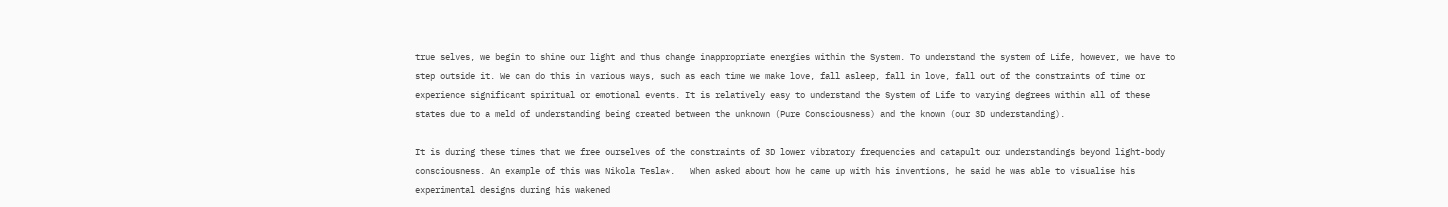true selves, we begin to shine our light and thus change inappropriate energies within the System. To understand the system of Life, however, we have to step outside it. We can do this in various ways, such as each time we make love, fall asleep, fall in love, fall out of the constraints of time or experience significant spiritual or emotional events. It is relatively easy to understand the System of Life to varying degrees within all of these states due to a meld of understanding being created between the unknown (Pure Consciousness) and the known (our 3D understanding).

It is during these times that we free ourselves of the constraints of 3D lower vibratory frequencies and catapult our understandings beyond light-body consciousness. An example of this was Nikola Tesla*.   When asked about how he came up with his inventions, he said he was able to visualise his experimental designs during his wakened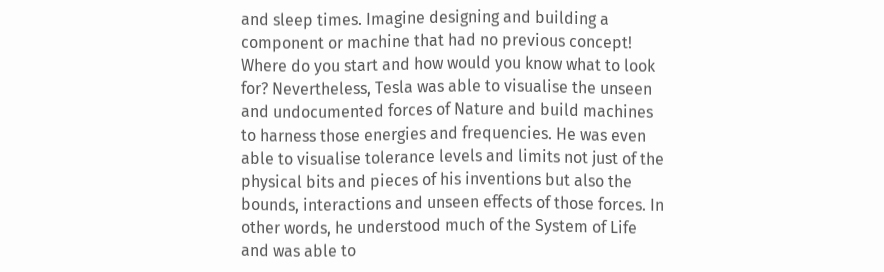and sleep times. Imagine designing and building a component or machine that had no previous concept! Where do you start and how would you know what to look for? Nevertheless, Tesla was able to visualise the unseen and undocumented forces of Nature and build machines to harness those energies and frequencies. He was even able to visualise tolerance levels and limits not just of the physical bits and pieces of his inventions but also the bounds, interactions and unseen effects of those forces. In other words, he understood much of the System of Life and was able to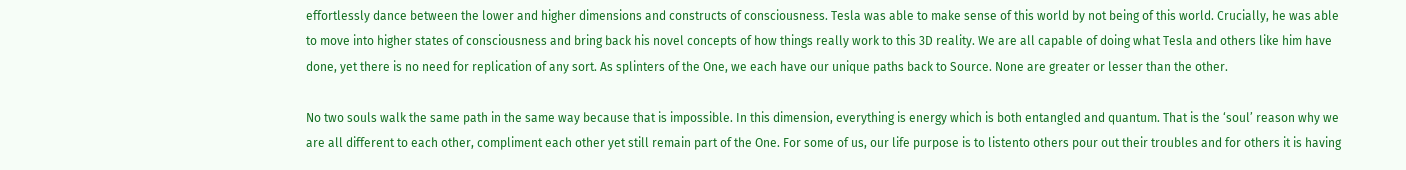effortlessly dance between the lower and higher dimensions and constructs of consciousness. Tesla was able to make sense of this world by not being of this world. Crucially, he was able to move into higher states of consciousness and bring back his novel concepts of how things really work to this 3D reality. We are all capable of doing what Tesla and others like him have done, yet there is no need for replication of any sort. As splinters of the One, we each have our unique paths back to Source. None are greater or lesser than the other.

No two souls walk the same path in the same way because that is impossible. In this dimension, everything is energy which is both entangled and quantum. That is the ‘soul’ reason why we are all different to each other, compliment each other yet still remain part of the One. For some of us, our life purpose is to listento others pour out their troubles and for others it is having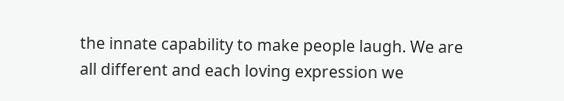the innate capability to make people laugh. We are all different and each loving expression we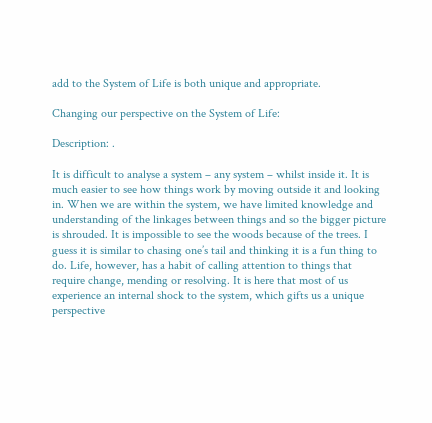add to the System of Life is both unique and appropriate.

Changing our perspective on the System of Life:

Description: .

It is difficult to analyse a system – any system – whilst inside it. It is much easier to see how things work by moving outside it and looking in. When we are within the system, we have limited knowledge and understanding of the linkages between things and so the bigger picture is shrouded. It is impossible to see the woods because of the trees. I guess it is similar to chasing one’s tail and thinking it is a fun thing to do. Life, however, has a habit of calling attention to things that require change, mending or resolving. It is here that most of us experience an internal shock to the system, which gifts us a unique perspective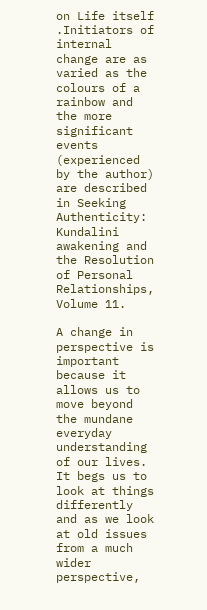on Life itself .Initiators of internal change are as varied as the colours of a rainbow and the more significant events (experienced by the author) are described in Seeking Authenticity: Kundalini awakening and the Resolution of Personal Relationships, Volume 11.

A change in perspective is important because it allows us to move beyond the mundane everyday understanding of our lives. It begs us to look at things differently and as we look at old issues from a much wider perspective,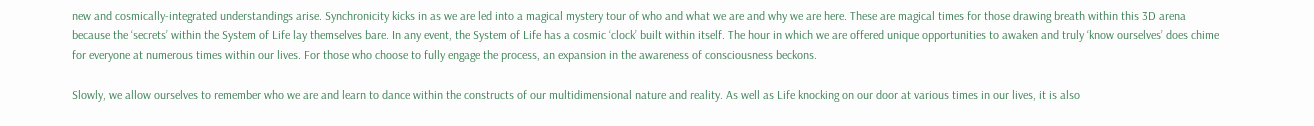new and cosmically-integrated understandings arise. Synchronicity kicks in as we are led into a magical mystery tour of who and what we are and why we are here. These are magical times for those drawing breath within this 3D arena because the ‘secrets’ within the System of Life lay themselves bare. In any event, the System of Life has a cosmic ‘clock’ built within itself. The hour in which we are offered unique opportunities to awaken and truly ‘know ourselves’ does chime for everyone at numerous times within our lives. For those who choose to fully engage the process, an expansion in the awareness of consciousness beckons.

Slowly, we allow ourselves to remember who we are and learn to dance within the constructs of our multidimensional nature and reality. As well as Life knocking on our door at various times in our lives, it is also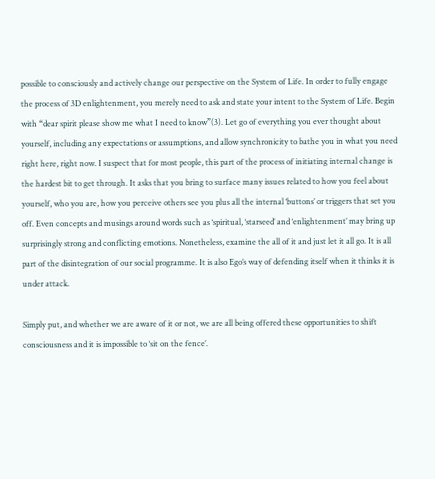possible to consciously and actively change our perspective on the System of Life. In order to fully engage the process of 3D enlightenment, you merely need to ask and state your intent to the System of Life. Begin with “dear spirit please show me what I need to know”(3). Let go of everything you ever thought about yourself, including any expectations or assumptions, and allow synchronicity to bathe you in what you need right here, right now. I suspect that for most people, this part of the process of initiating internal change is the hardest bit to get through. It asks that you bring to surface many issues related to how you feel about yourself, who you are, how you perceive others see you plus all the internal ‘buttons’ or triggers that set you off. Even concepts and musings around words such as ‘spiritual, ‘starseed’ and ‘enlightenment’ may bring up surprisingly strong and conflicting emotions. Nonetheless, examine the all of it and just let it all go. It is all part of the disintegration of our social programme. It is also Ego’s way of defending itself when it thinks it is under attack.

Simply put, and whether we are aware of it or not, we are all being offered these opportunities to shift consciousness and it is impossible to ‘sit on the fence’.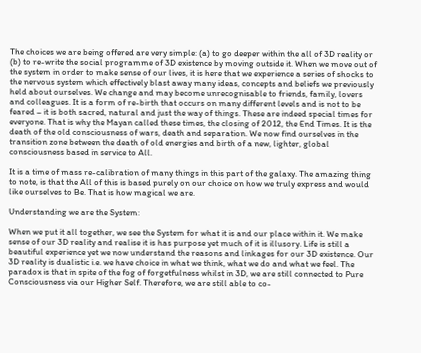The choices we are being offered are very simple: (a) to go deeper within the all of 3D reality or (b) to re-write the social programme of 3D existence by moving outside it. When we move out of the system in order to make sense of our lives, it is here that we experience a series of shocks to the nervous system which effectively blast away many ideas, concepts and beliefs we previously held about ourselves. We change and may become unrecognisable to friends, family, lovers and colleagues. It is a form of re-birth that occurs on many different levels and is not to be feared – it is both sacred, natural and just the way of things. These are indeed special times for everyone. That is why the Mayan called these times, the closing of 2012, the End Times. It is the death of the old consciousness of wars, death and separation. We now find ourselves in the transition zone between the death of old energies and birth of a new, lighter, global consciousness based in service to All.

It is a time of mass re-calibration of many things in this part of the galaxy. The amazing thing to note, is that the All of this is based purely on our choice on how we truly express and would like ourselves to Be. That is how magical we are.

Understanding we are the System:

When we put it all together, we see the System for what it is and our place within it. We make sense of our 3D reality and realise it is has purpose yet much of it is illusory. Life is still a beautiful experience yet we now understand the reasons and linkages for our 3D existence. Our 3D reality is dualistic i.e. we have choice in what we think, what we do and what we feel. The paradox is that in spite of the fog of forgetfulness whilst in 3D, we are still connected to Pure Consciousness via our Higher Self. Therefore, we are still able to co-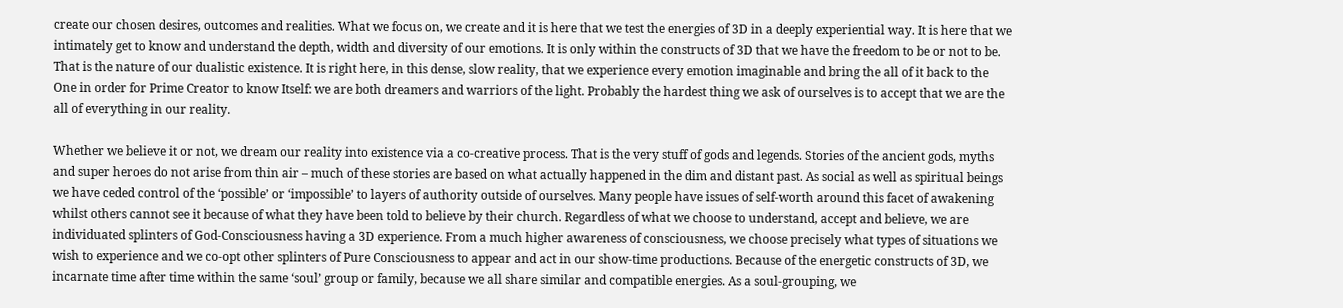create our chosen desires, outcomes and realities. What we focus on, we create and it is here that we test the energies of 3D in a deeply experiential way. It is here that we intimately get to know and understand the depth, width and diversity of our emotions. It is only within the constructs of 3D that we have the freedom to be or not to be. That is the nature of our dualistic existence. It is right here, in this dense, slow reality, that we experience every emotion imaginable and bring the all of it back to the One in order for Prime Creator to know Itself: we are both dreamers and warriors of the light. Probably the hardest thing we ask of ourselves is to accept that we are the all of everything in our reality.

Whether we believe it or not, we dream our reality into existence via a co-creative process. That is the very stuff of gods and legends. Stories of the ancient gods, myths and super heroes do not arise from thin air – much of these stories are based on what actually happened in the dim and distant past. As social as well as spiritual beings we have ceded control of the ‘possible’ or ‘impossible’ to layers of authority outside of ourselves. Many people have issues of self-worth around this facet of awakening whilst others cannot see it because of what they have been told to believe by their church. Regardless of what we choose to understand, accept and believe, we are individuated splinters of God-Consciousness having a 3D experience. From a much higher awareness of consciousness, we choose precisely what types of situations we wish to experience and we co-opt other splinters of Pure Consciousness to appear and act in our show-time productions. Because of the energetic constructs of 3D, we incarnate time after time within the same ‘soul’ group or family, because we all share similar and compatible energies. As a soul-grouping, we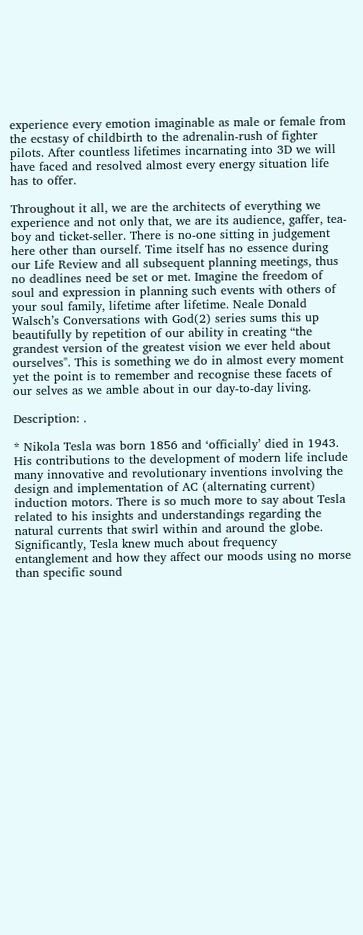experience every emotion imaginable as male or female from the ecstasy of childbirth to the adrenalin-rush of fighter pilots. After countless lifetimes incarnating into 3D we will have faced and resolved almost every energy situation life has to offer.

Throughout it all, we are the architects of everything we experience and not only that, we are its audience, gaffer, tea-boy and ticket-seller. There is no-one sitting in judgement here other than ourself. Time itself has no essence during our Life Review and all subsequent planning meetings, thus no deadlines need be set or met. Imagine the freedom of soul and expression in planning such events with others of your soul family, lifetime after lifetime. Neale Donald Walsch’s Conversations with God(2) series sums this up beautifully by repetition of our ability in creating “the grandest version of the greatest vision we ever held about ourselves". This is something we do in almost every moment yet the point is to remember and recognise these facets of our selves as we amble about in our day-to-day living.

Description: .

* Nikola Tesla was born 1856 and ‘officially’ died in 1943. His contributions to the development of modern life include many innovative and revolutionary inventions involving the design and implementation of AC (alternating current) induction motors. There is so much more to say about Tesla related to his insights and understandings regarding the natural currents that swirl within and around the globe. Significantly, Tesla knew much about frequency entanglement and how they affect our moods using no morse than specific sound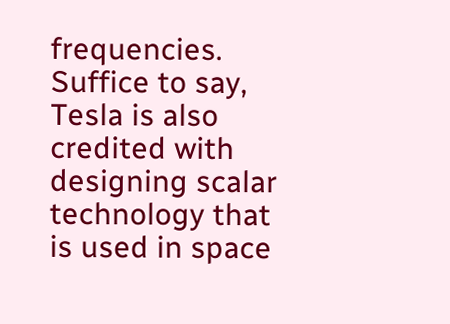frequencies. Suffice to say, Tesla is also credited with designing scalar technology that is used in space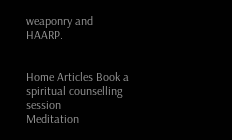weaponry and HAARP.


Home Articles Book a spiritual counselling session
Meditation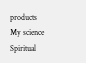products My science Spiritual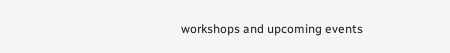workshops and upcoming events